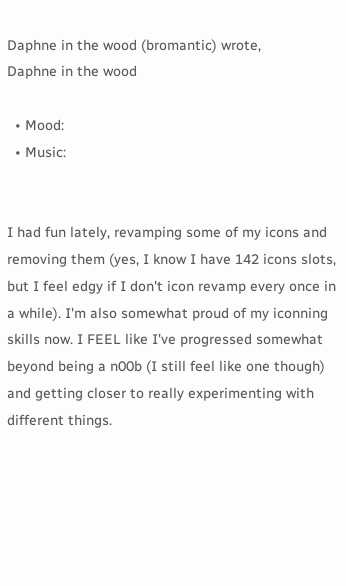Daphne in the wood (bromantic) wrote,
Daphne in the wood

  • Mood:
  • Music:


I had fun lately, revamping some of my icons and removing them (yes, I know I have 142 icons slots, but I feel edgy if I don't icon revamp every once in a while). I'm also somewhat proud of my iconning skills now. I FEEL like I've progressed somewhat beyond being a n00b (I still feel like one though) and getting closer to really experimenting with different things.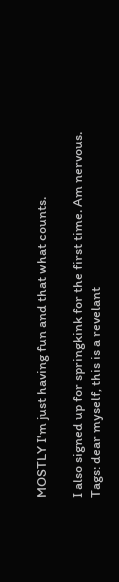MOSTLY I'm just having fun and that what counts.

I also signed up for springkink for the first time. Am nervous.
Tags: dear myself, this is a revelant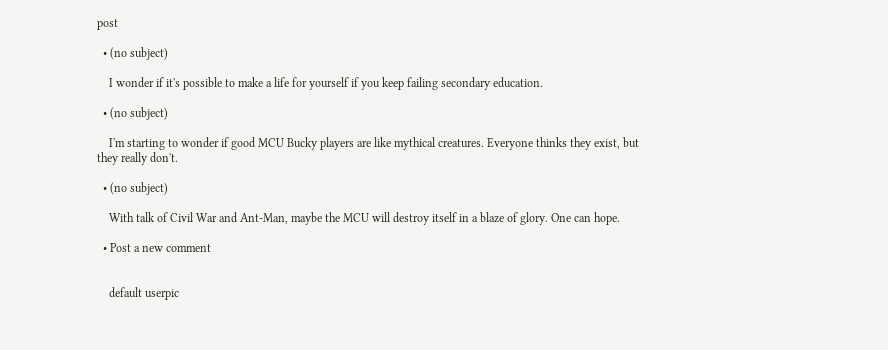post

  • (no subject)

    I wonder if it's possible to make a life for yourself if you keep failing secondary education.

  • (no subject)

    I'm starting to wonder if good MCU Bucky players are like mythical creatures. Everyone thinks they exist, but they really don't.

  • (no subject)

    With talk of Civil War and Ant-Man, maybe the MCU will destroy itself in a blaze of glory. One can hope.

  • Post a new comment


    default userpic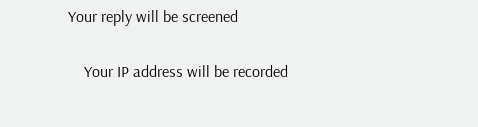Your reply will be screened

    Your IP address will be recorded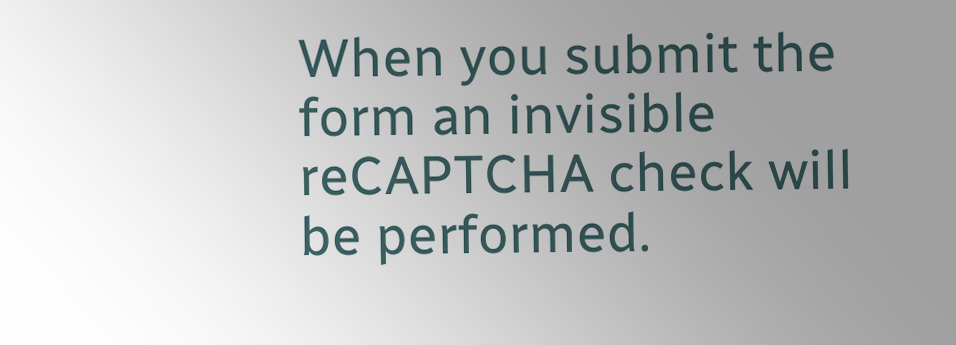When you submit the form an invisible reCAPTCHA check will be performed.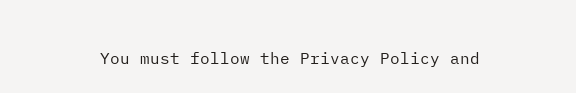You must follow the Privacy Policy and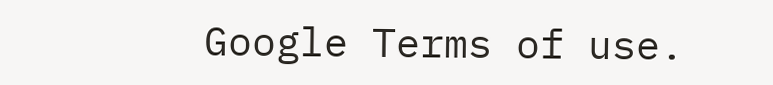Google Terms of use.